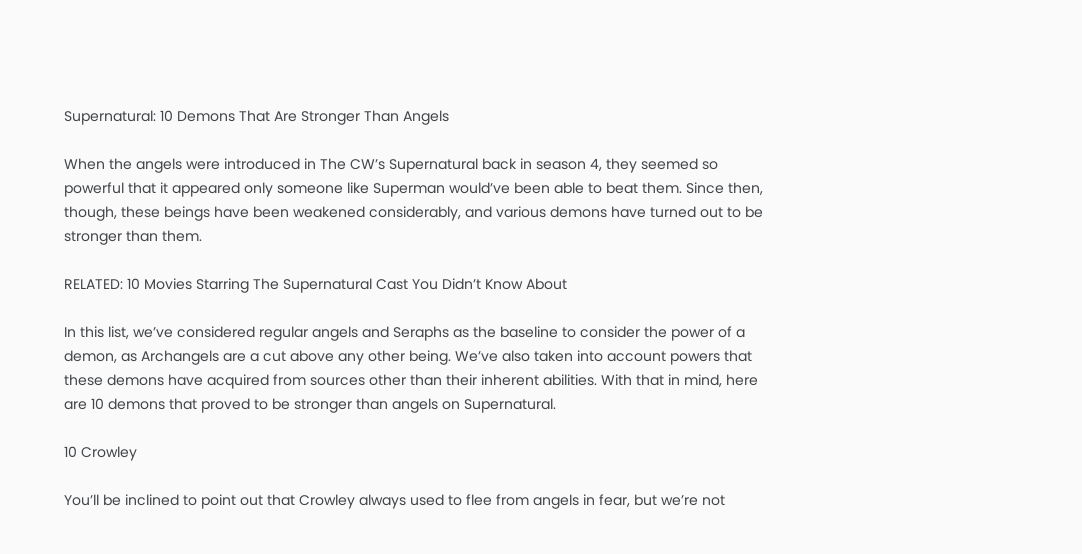Supernatural: 10 Demons That Are Stronger Than Angels

When the angels were introduced in The CW’s Supernatural back in season 4, they seemed so powerful that it appeared only someone like Superman would’ve been able to beat them. Since then, though, these beings have been weakened considerably, and various demons have turned out to be stronger than them.

RELATED: 10 Movies Starring The Supernatural Cast You Didn’t Know About

In this list, we’ve considered regular angels and Seraphs as the baseline to consider the power of a demon, as Archangels are a cut above any other being. We’ve also taken into account powers that these demons have acquired from sources other than their inherent abilities. With that in mind, here are 10 demons that proved to be stronger than angels on Supernatural.

10 Crowley

You’ll be inclined to point out that Crowley always used to flee from angels in fear, but we’re not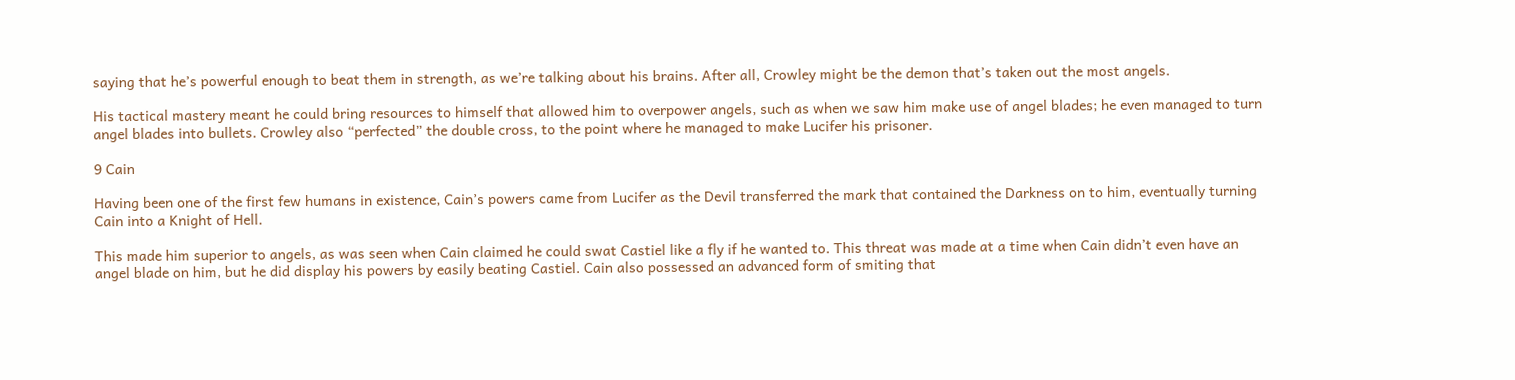saying that he’s powerful enough to beat them in strength, as we’re talking about his brains. After all, Crowley might be the demon that’s taken out the most angels.

His tactical mastery meant he could bring resources to himself that allowed him to overpower angels, such as when we saw him make use of angel blades; he even managed to turn angel blades into bullets. Crowley also “perfected” the double cross, to the point where he managed to make Lucifer his prisoner.

9 Cain

Having been one of the first few humans in existence, Cain’s powers came from Lucifer as the Devil transferred the mark that contained the Darkness on to him, eventually turning Cain into a Knight of Hell.

This made him superior to angels, as was seen when Cain claimed he could swat Castiel like a fly if he wanted to. This threat was made at a time when Cain didn’t even have an angel blade on him, but he did display his powers by easily beating Castiel. Cain also possessed an advanced form of smiting that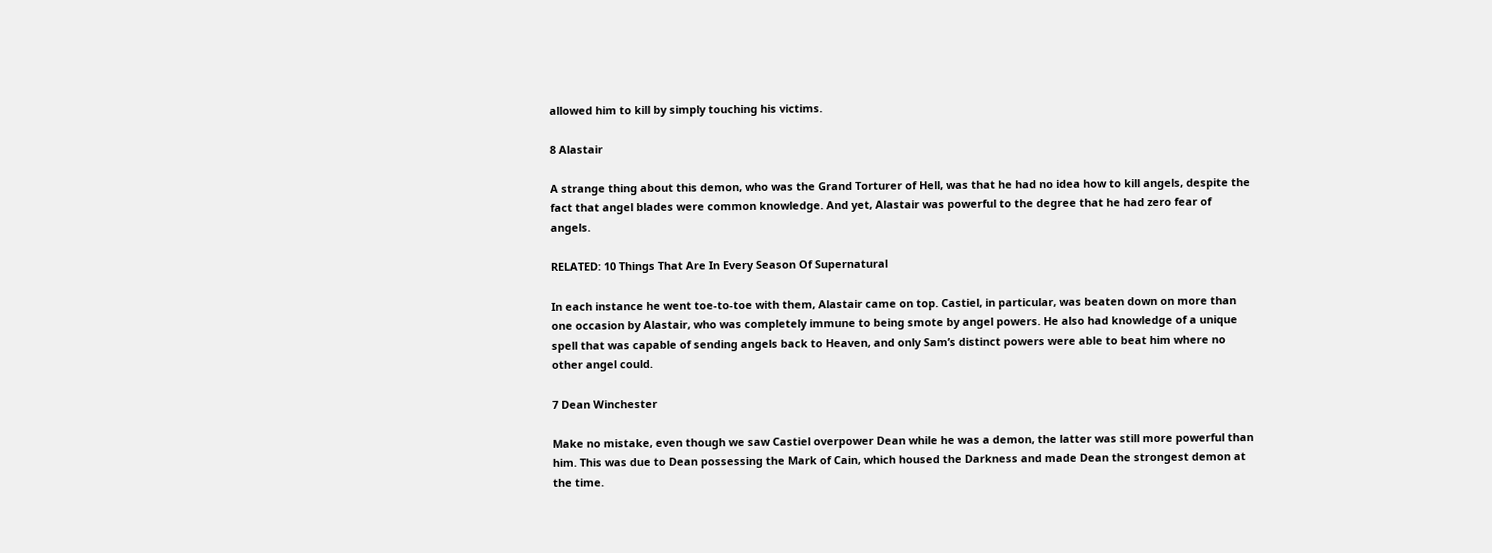allowed him to kill by simply touching his victims.

8 Alastair

A strange thing about this demon, who was the Grand Torturer of Hell, was that he had no idea how to kill angels, despite the fact that angel blades were common knowledge. And yet, Alastair was powerful to the degree that he had zero fear of angels.

RELATED: 10 Things That Are In Every Season Of Supernatural

In each instance he went toe-to-toe with them, Alastair came on top. Castiel, in particular, was beaten down on more than one occasion by Alastair, who was completely immune to being smote by angel powers. He also had knowledge of a unique spell that was capable of sending angels back to Heaven, and only Sam’s distinct powers were able to beat him where no other angel could.

7 Dean Winchester

Make no mistake, even though we saw Castiel overpower Dean while he was a demon, the latter was still more powerful than him. This was due to Dean possessing the Mark of Cain, which housed the Darkness and made Dean the strongest demon at the time.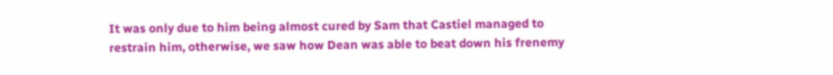It was only due to him being almost cured by Sam that Castiel managed to restrain him, otherwise, we saw how Dean was able to beat down his frenemy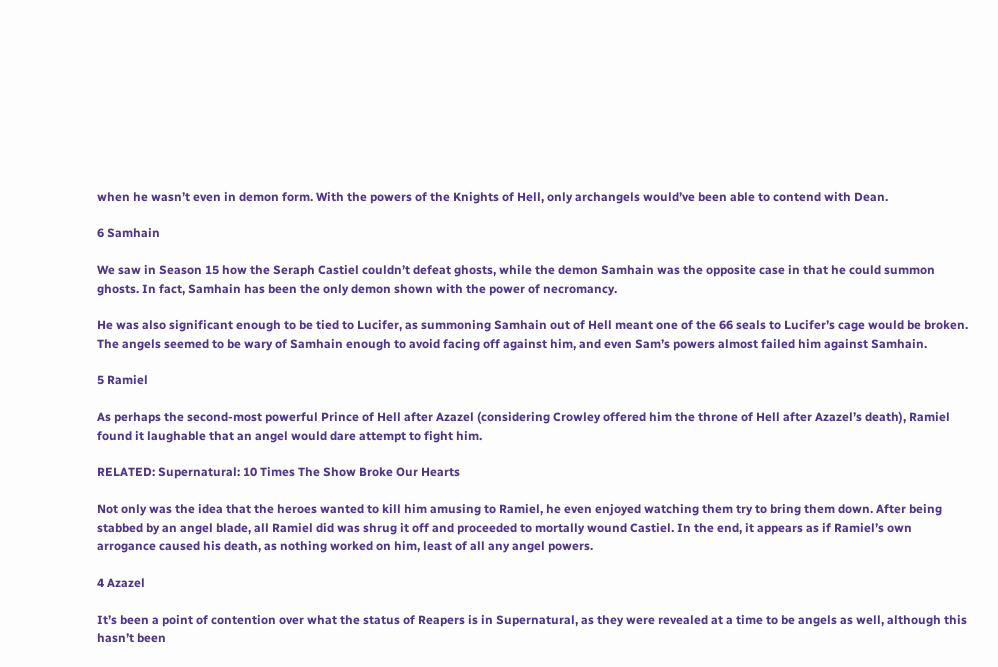when he wasn’t even in demon form. With the powers of the Knights of Hell, only archangels would’ve been able to contend with Dean.

6 Samhain

We saw in Season 15 how the Seraph Castiel couldn’t defeat ghosts, while the demon Samhain was the opposite case in that he could summon ghosts. In fact, Samhain has been the only demon shown with the power of necromancy.

He was also significant enough to be tied to Lucifer, as summoning Samhain out of Hell meant one of the 66 seals to Lucifer’s cage would be broken. The angels seemed to be wary of Samhain enough to avoid facing off against him, and even Sam’s powers almost failed him against Samhain.

5 Ramiel

As perhaps the second-most powerful Prince of Hell after Azazel (considering Crowley offered him the throne of Hell after Azazel’s death), Ramiel found it laughable that an angel would dare attempt to fight him.

RELATED: Supernatural: 10 Times The Show Broke Our Hearts

Not only was the idea that the heroes wanted to kill him amusing to Ramiel, he even enjoyed watching them try to bring them down. After being stabbed by an angel blade, all Ramiel did was shrug it off and proceeded to mortally wound Castiel. In the end, it appears as if Ramiel’s own arrogance caused his death, as nothing worked on him, least of all any angel powers.

4 Azazel

It’s been a point of contention over what the status of Reapers is in Supernatural, as they were revealed at a time to be angels as well, although this hasn’t been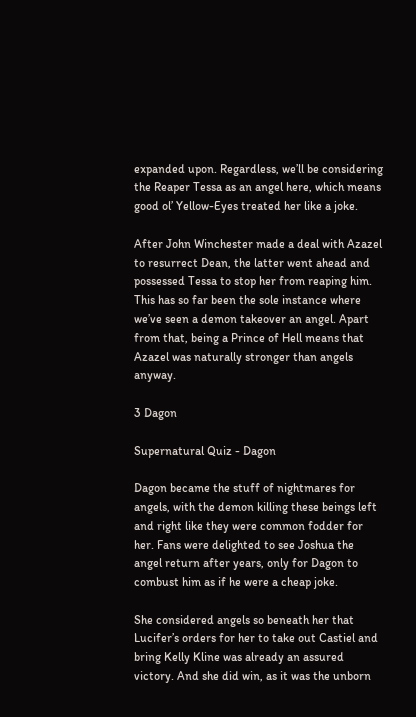expanded upon. Regardless, we’ll be considering the Reaper Tessa as an angel here, which means good ol’ Yellow-Eyes treated her like a joke.

After John Winchester made a deal with Azazel to resurrect Dean, the latter went ahead and possessed Tessa to stop her from reaping him. This has so far been the sole instance where we’ve seen a demon takeover an angel. Apart from that, being a Prince of Hell means that Azazel was naturally stronger than angels anyway.

3 Dagon

Supernatural Quiz - Dagon

Dagon became the stuff of nightmares for angels, with the demon killing these beings left and right like they were common fodder for her. Fans were delighted to see Joshua the angel return after years, only for Dagon to combust him as if he were a cheap joke.

She considered angels so beneath her that Lucifer’s orders for her to take out Castiel and bring Kelly Kline was already an assured victory. And she did win, as it was the unborn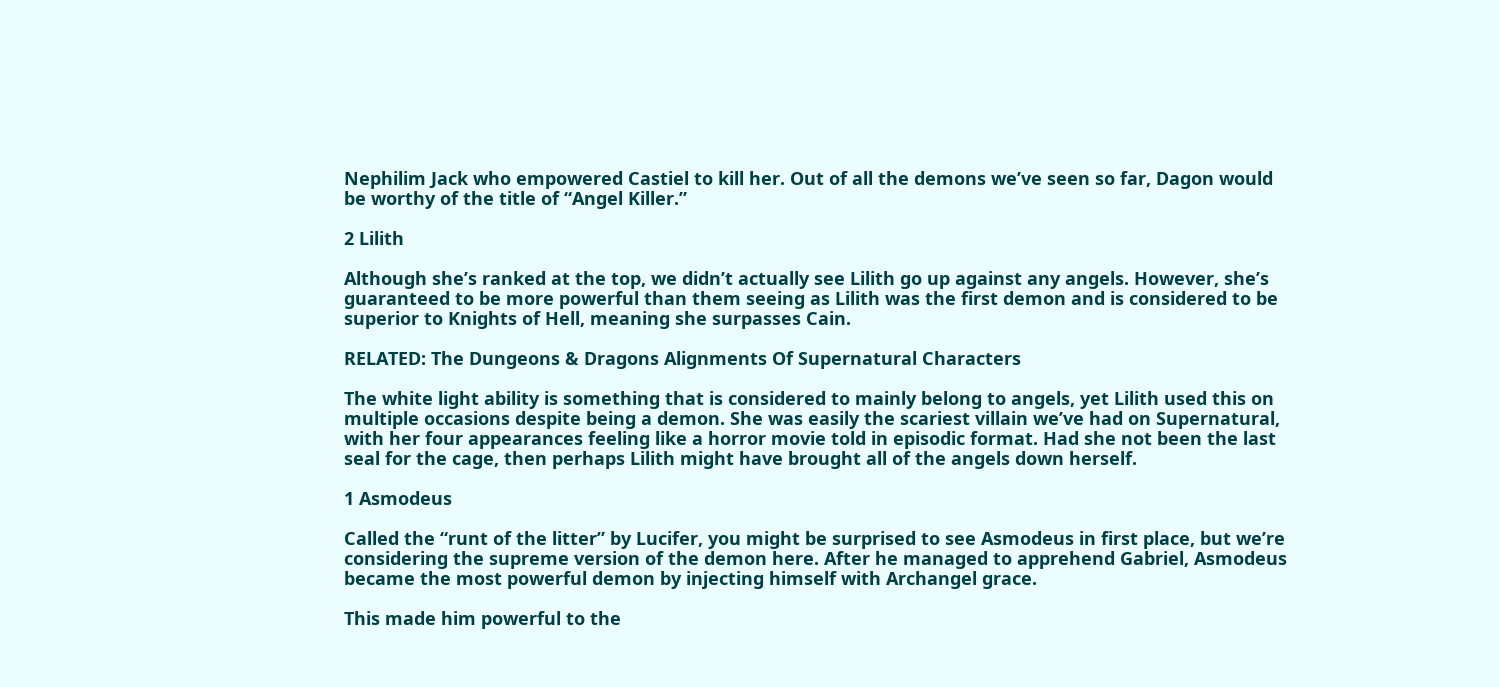Nephilim Jack who empowered Castiel to kill her. Out of all the demons we’ve seen so far, Dagon would be worthy of the title of “Angel Killer.”

2 Lilith

Although she’s ranked at the top, we didn’t actually see Lilith go up against any angels. However, she’s guaranteed to be more powerful than them seeing as Lilith was the first demon and is considered to be superior to Knights of Hell, meaning she surpasses Cain.

RELATED: The Dungeons & Dragons Alignments Of Supernatural Characters

The white light ability is something that is considered to mainly belong to angels, yet Lilith used this on multiple occasions despite being a demon. She was easily the scariest villain we’ve had on Supernatural, with her four appearances feeling like a horror movie told in episodic format. Had she not been the last seal for the cage, then perhaps Lilith might have brought all of the angels down herself.

1 Asmodeus

Called the “runt of the litter” by Lucifer, you might be surprised to see Asmodeus in first place, but we’re considering the supreme version of the demon here. After he managed to apprehend Gabriel, Asmodeus became the most powerful demon by injecting himself with Archangel grace.

This made him powerful to the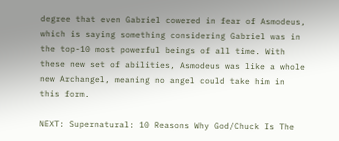degree that even Gabriel cowered in fear of Asmodeus, which is saying something considering Gabriel was in the top-10 most powerful beings of all time. With these new set of abilities, Asmodeus was like a whole new Archangel, meaning no angel could take him in this form.

NEXT: Supernatural: 10 Reasons Why God/Chuck Is The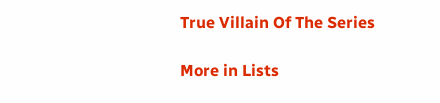True Villain Of The Series

More in Lists